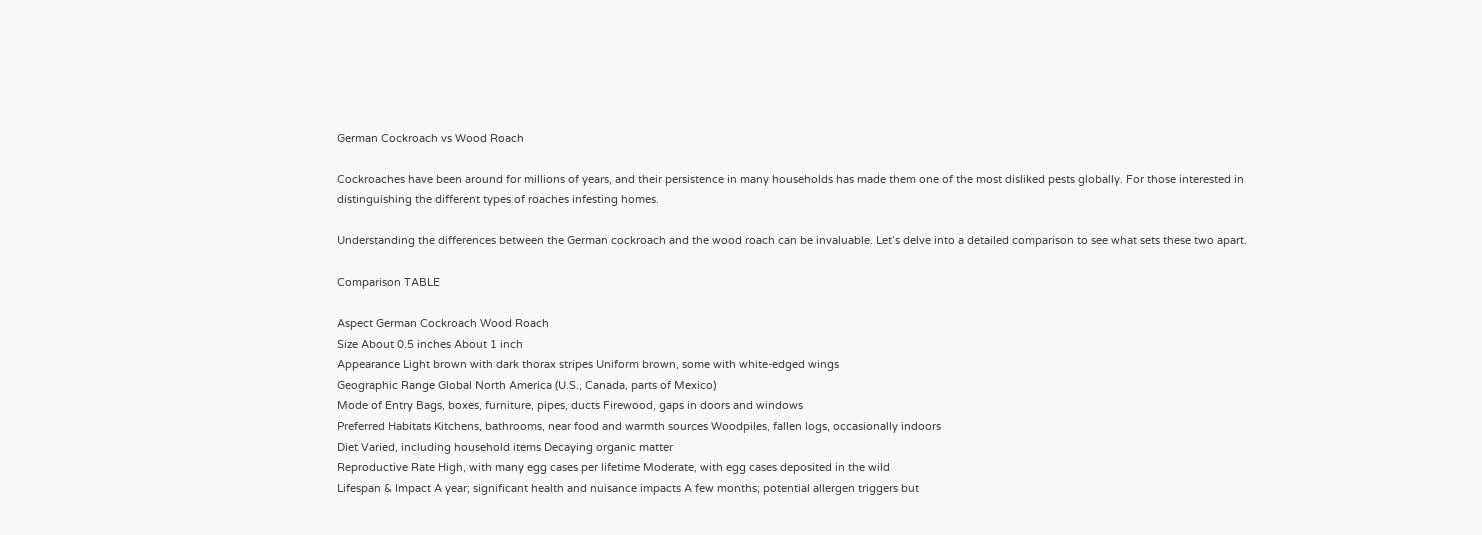German Cockroach vs Wood Roach

Cockroaches have been around for millions of years, and their persistence in many households has made them one of the most disliked pests globally. For those interested in distinguishing the different types of roaches infesting homes.

Understanding the differences between the German cockroach and the wood roach can be invaluable. Let’s delve into a detailed comparison to see what sets these two apart.

Comparison TABLE

Aspect German Cockroach Wood Roach
Size About 0.5 inches About 1 inch
Appearance Light brown with dark thorax stripes Uniform brown, some with white-edged wings
Geographic Range Global North America (U.S., Canada, parts of Mexico)
Mode of Entry Bags, boxes, furniture, pipes, ducts Firewood, gaps in doors and windows
Preferred Habitats Kitchens, bathrooms, near food and warmth sources Woodpiles, fallen logs, occasionally indoors
Diet Varied, including household items Decaying organic matter
Reproductive Rate High, with many egg cases per lifetime Moderate, with egg cases deposited in the wild
Lifespan & Impact A year; significant health and nuisance impacts A few months; potential allergen triggers but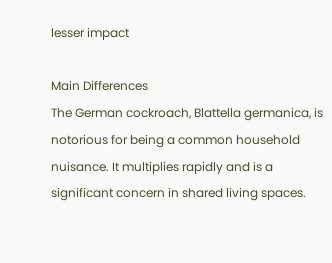lesser impact

Main Differences
The German cockroach, Blattella germanica, is notorious for being a common household nuisance. It multiplies rapidly and is a significant concern in shared living spaces.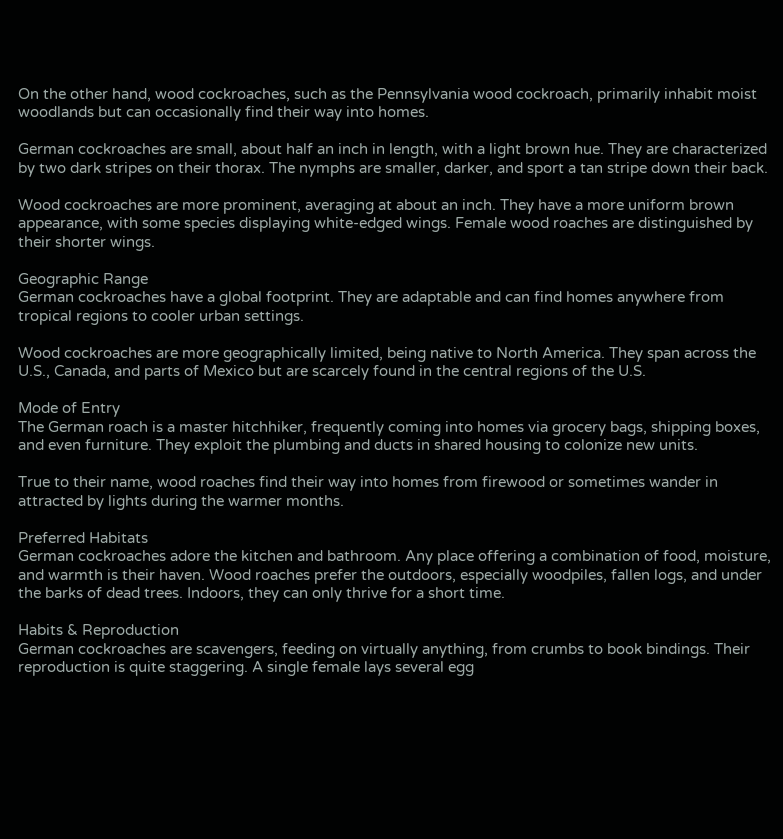On the other hand, wood cockroaches, such as the Pennsylvania wood cockroach, primarily inhabit moist woodlands but can occasionally find their way into homes.

German cockroaches are small, about half an inch in length, with a light brown hue. They are characterized by two dark stripes on their thorax. The nymphs are smaller, darker, and sport a tan stripe down their back.

Wood cockroaches are more prominent, averaging at about an inch. They have a more uniform brown appearance, with some species displaying white-edged wings. Female wood roaches are distinguished by their shorter wings.

Geographic Range
German cockroaches have a global footprint. They are adaptable and can find homes anywhere from tropical regions to cooler urban settings.

Wood cockroaches are more geographically limited, being native to North America. They span across the U.S., Canada, and parts of Mexico but are scarcely found in the central regions of the U.S.

Mode of Entry
The German roach is a master hitchhiker, frequently coming into homes via grocery bags, shipping boxes, and even furniture. They exploit the plumbing and ducts in shared housing to colonize new units.

True to their name, wood roaches find their way into homes from firewood or sometimes wander in attracted by lights during the warmer months.

Preferred Habitats
German cockroaches adore the kitchen and bathroom. Any place offering a combination of food, moisture, and warmth is their haven. Wood roaches prefer the outdoors, especially woodpiles, fallen logs, and under the barks of dead trees. Indoors, they can only thrive for a short time.

Habits & Reproduction
German cockroaches are scavengers, feeding on virtually anything, from crumbs to book bindings. Their reproduction is quite staggering. A single female lays several egg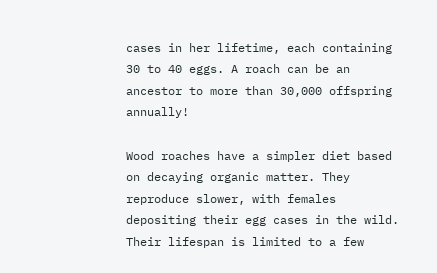cases in her lifetime, each containing 30 to 40 eggs. A roach can be an ancestor to more than 30,000 offspring annually!

Wood roaches have a simpler diet based on decaying organic matter. They reproduce slower, with females depositing their egg cases in the wild. Their lifespan is limited to a few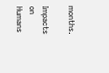months.

Impacts on Humans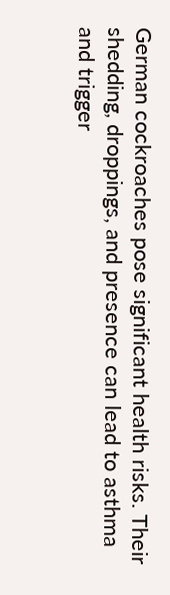German cockroaches pose significant health risks. Their shedding, droppings, and presence can lead to asthma and trigger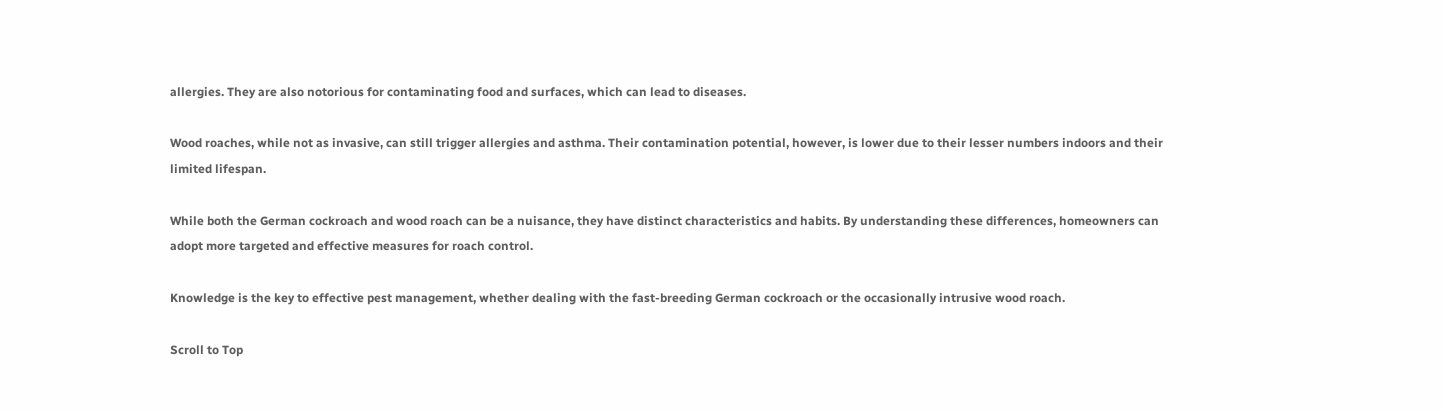allergies. They are also notorious for contaminating food and surfaces, which can lead to diseases.

Wood roaches, while not as invasive, can still trigger allergies and asthma. Their contamination potential, however, is lower due to their lesser numbers indoors and their limited lifespan.

While both the German cockroach and wood roach can be a nuisance, they have distinct characteristics and habits. By understanding these differences, homeowners can adopt more targeted and effective measures for roach control.

Knowledge is the key to effective pest management, whether dealing with the fast-breeding German cockroach or the occasionally intrusive wood roach.

Scroll to Top